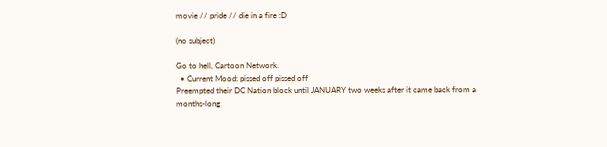movie // pride // die in a fire :D

(no subject)

Go to hell, Cartoon Network.
  • Current Mood: pissed off pissed off
Preempted their DC Nation block until JANUARY two weeks after it came back from a months-long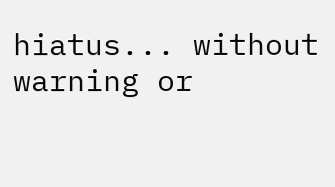hiatus... without warning or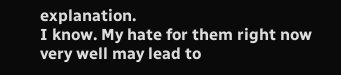explanation.
I know. My hate for them right now very well may lead to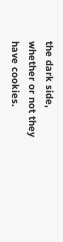the dark side, whether or not they have cookies.